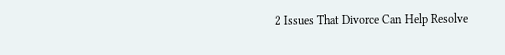2 Issues That Divorce Can Help Resolve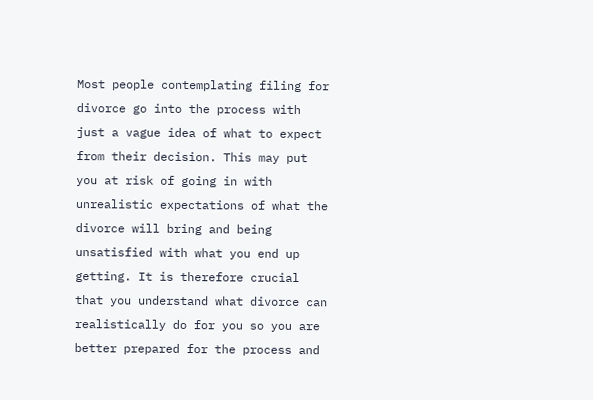Most people contemplating filing for divorce go into the process with just a vague idea of what to expect from their decision. This may put you at risk of going in with unrealistic expectations of what the divorce will bring and being unsatisfied with what you end up getting. It is therefore crucial that you understand what divorce can realistically do for you so you are better prepared for the process and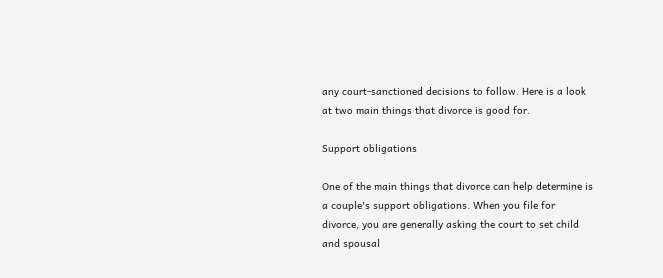any court-sanctioned decisions to follow. Here is a look at two main things that divorce is good for.

Support obligations

One of the main things that divorce can help determine is a couple's support obligations. When you file for divorce, you are generally asking the court to set child and spousal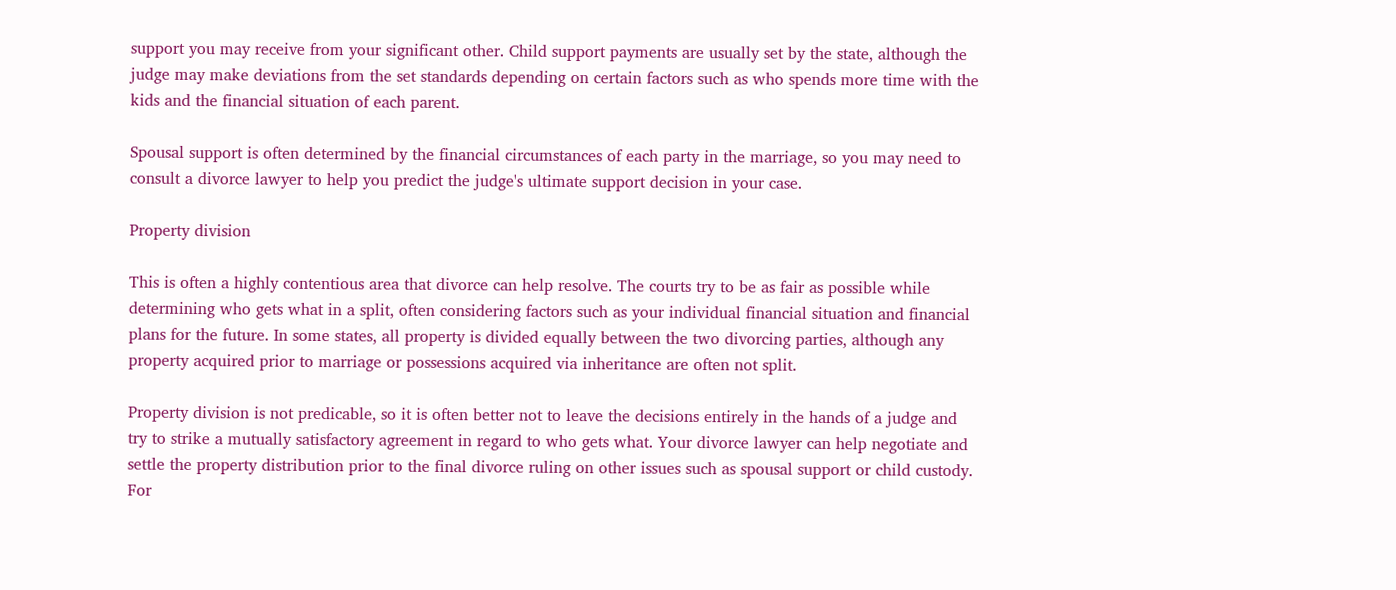support you may receive from your significant other. Child support payments are usually set by the state, although the judge may make deviations from the set standards depending on certain factors such as who spends more time with the kids and the financial situation of each parent.

Spousal support is often determined by the financial circumstances of each party in the marriage, so you may need to consult a divorce lawyer to help you predict the judge's ultimate support decision in your case.

Property division

This is often a highly contentious area that divorce can help resolve. The courts try to be as fair as possible while determining who gets what in a split, often considering factors such as your individual financial situation and financial plans for the future. In some states, all property is divided equally between the two divorcing parties, although any property acquired prior to marriage or possessions acquired via inheritance are often not split.

Property division is not predicable, so it is often better not to leave the decisions entirely in the hands of a judge and try to strike a mutually satisfactory agreement in regard to who gets what. Your divorce lawyer can help negotiate and settle the property distribution prior to the final divorce ruling on other issues such as spousal support or child custody. For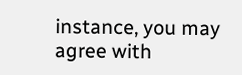instance, you may agree with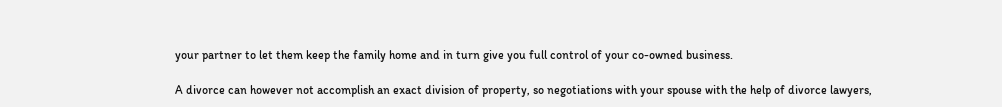your partner to let them keep the family home and in turn give you full control of your co-owned business.

A divorce can however not accomplish an exact division of property, so negotiations with your spouse with the help of divorce lawyers,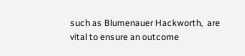such as Blumenauer Hackworth,  are vital to ensure an outcome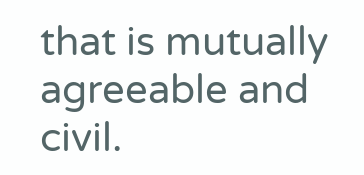that is mutually agreeable and civil.